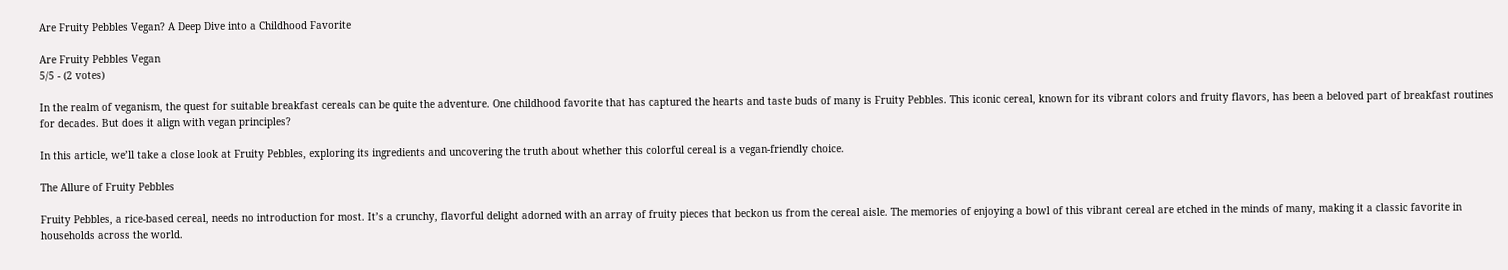Are Fruity Pebbles Vegan? A Deep Dive into a Childhood Favorite

Are Fruity Pebbles Vegan
5/5 - (2 votes)

In the realm of veganism, the quest for suitable breakfast cereals can be quite the adventure. One childhood favorite that has captured the hearts and taste buds of many is Fruity Pebbles. This iconic cereal, known for its vibrant colors and fruity flavors, has been a beloved part of breakfast routines for decades. But does it align with vegan principles?

In this article, we’ll take a close look at Fruity Pebbles, exploring its ingredients and uncovering the truth about whether this colorful cereal is a vegan-friendly choice.

The Allure of Fruity Pebbles

Fruity Pebbles, a rice-based cereal, needs no introduction for most. It’s a crunchy, flavorful delight adorned with an array of fruity pieces that beckon us from the cereal aisle. The memories of enjoying a bowl of this vibrant cereal are etched in the minds of many, making it a classic favorite in households across the world.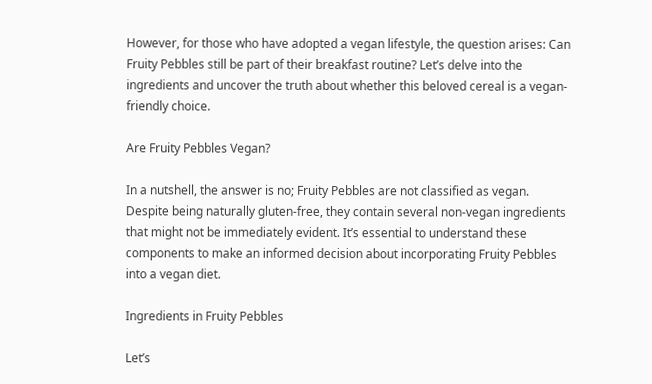However, for those who have adopted a vegan lifestyle, the question arises: Can Fruity Pebbles still be part of their breakfast routine? Let’s delve into the ingredients and uncover the truth about whether this beloved cereal is a vegan-friendly choice.

Are Fruity Pebbles Vegan?

In a nutshell, the answer is no; Fruity Pebbles are not classified as vegan. Despite being naturally gluten-free, they contain several non-vegan ingredients that might not be immediately evident. It’s essential to understand these components to make an informed decision about incorporating Fruity Pebbles into a vegan diet.

Ingredients in Fruity Pebbles

Let’s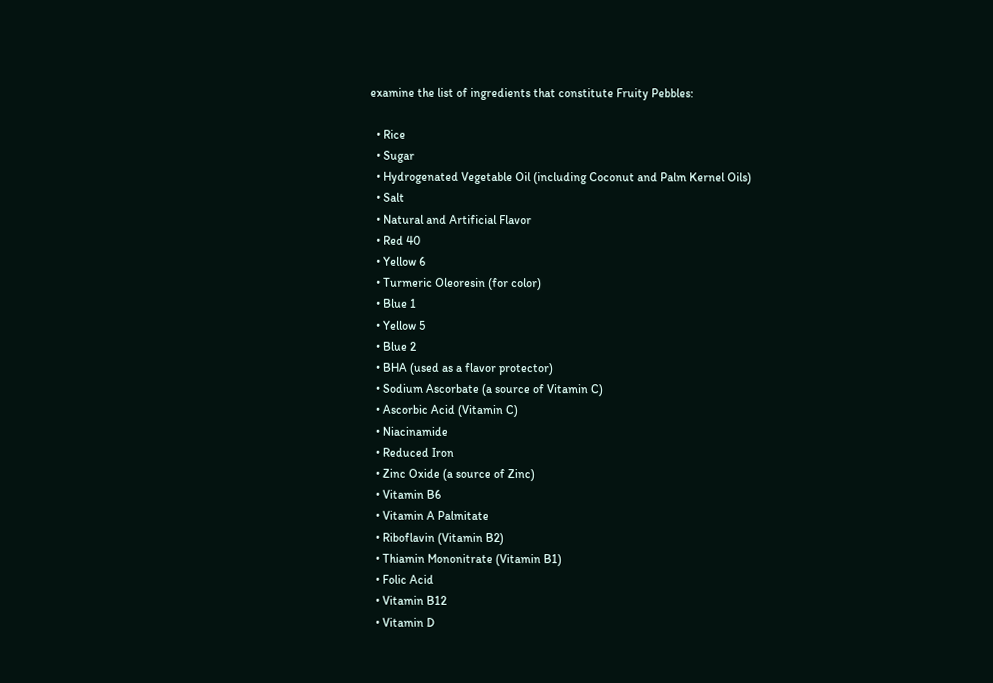examine the list of ingredients that constitute Fruity Pebbles:

  • Rice
  • Sugar
  • Hydrogenated Vegetable Oil (including Coconut and Palm Kernel Oils)
  • Salt
  • Natural and Artificial Flavor
  • Red 40
  • Yellow 6
  • Turmeric Oleoresin (for color)
  • Blue 1
  • Yellow 5
  • Blue 2
  • BHA (used as a flavor protector)
  • Sodium Ascorbate (a source of Vitamin C)
  • Ascorbic Acid (Vitamin C)
  • Niacinamide
  • Reduced Iron
  • Zinc Oxide (a source of Zinc)
  • Vitamin B6
  • Vitamin A Palmitate
  • Riboflavin (Vitamin B2)
  • Thiamin Mononitrate (Vitamin B1)
  • Folic Acid
  • Vitamin B12
  • Vitamin D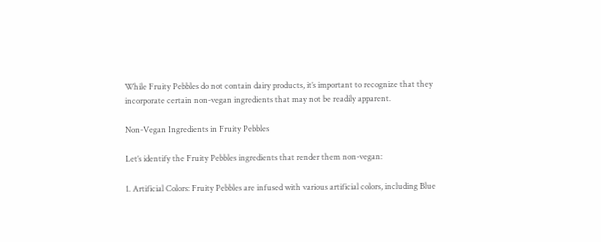While Fruity Pebbles do not contain dairy products, it’s important to recognize that they incorporate certain non-vegan ingredients that may not be readily apparent.

Non-Vegan Ingredients in Fruity Pebbles

Let’s identify the Fruity Pebbles ingredients that render them non-vegan:

1. Artificial Colors: Fruity Pebbles are infused with various artificial colors, including Blue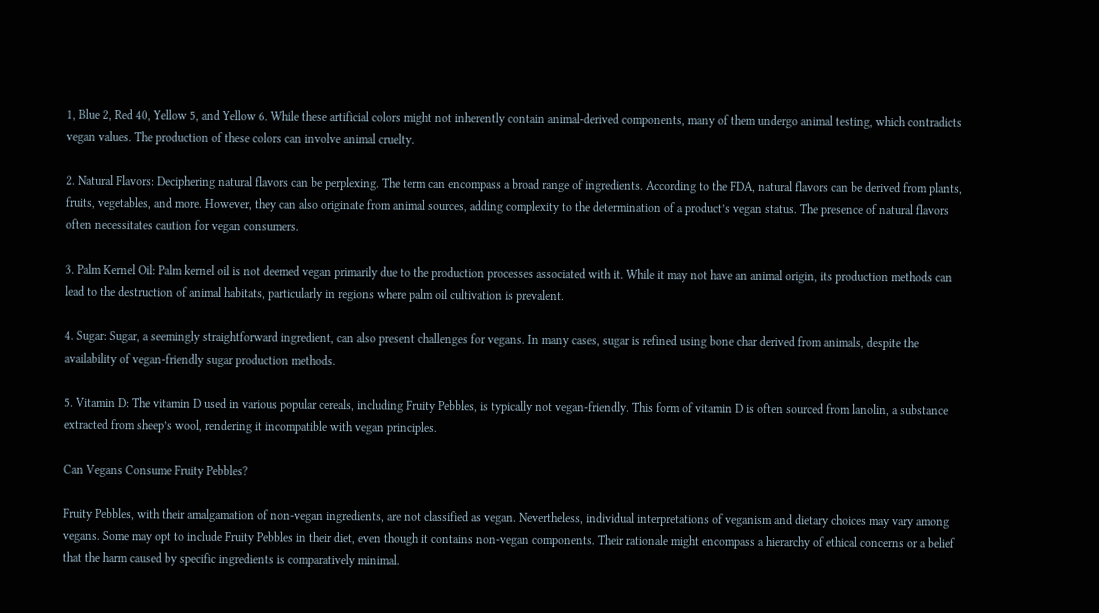1, Blue 2, Red 40, Yellow 5, and Yellow 6. While these artificial colors might not inherently contain animal-derived components, many of them undergo animal testing, which contradicts vegan values. The production of these colors can involve animal cruelty.

2. Natural Flavors: Deciphering natural flavors can be perplexing. The term can encompass a broad range of ingredients. According to the FDA, natural flavors can be derived from plants, fruits, vegetables, and more. However, they can also originate from animal sources, adding complexity to the determination of a product’s vegan status. The presence of natural flavors often necessitates caution for vegan consumers.

3. Palm Kernel Oil: Palm kernel oil is not deemed vegan primarily due to the production processes associated with it. While it may not have an animal origin, its production methods can lead to the destruction of animal habitats, particularly in regions where palm oil cultivation is prevalent.

4. Sugar: Sugar, a seemingly straightforward ingredient, can also present challenges for vegans. In many cases, sugar is refined using bone char derived from animals, despite the availability of vegan-friendly sugar production methods.

5. Vitamin D: The vitamin D used in various popular cereals, including Fruity Pebbles, is typically not vegan-friendly. This form of vitamin D is often sourced from lanolin, a substance extracted from sheep’s wool, rendering it incompatible with vegan principles.

Can Vegans Consume Fruity Pebbles?

Fruity Pebbles, with their amalgamation of non-vegan ingredients, are not classified as vegan. Nevertheless, individual interpretations of veganism and dietary choices may vary among vegans. Some may opt to include Fruity Pebbles in their diet, even though it contains non-vegan components. Their rationale might encompass a hierarchy of ethical concerns or a belief that the harm caused by specific ingredients is comparatively minimal.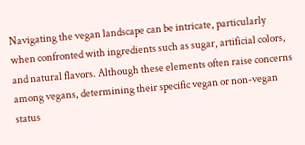Navigating the vegan landscape can be intricate, particularly when confronted with ingredients such as sugar, artificial colors, and natural flavors. Although these elements often raise concerns among vegans, determining their specific vegan or non-vegan status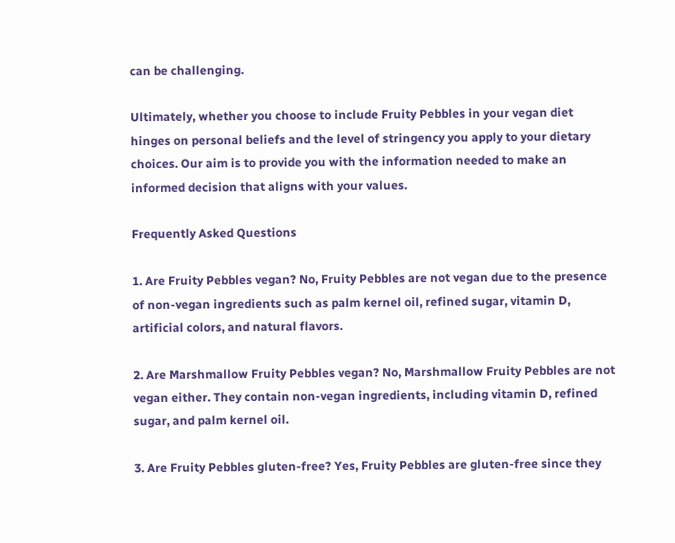can be challenging.

Ultimately, whether you choose to include Fruity Pebbles in your vegan diet hinges on personal beliefs and the level of stringency you apply to your dietary choices. Our aim is to provide you with the information needed to make an informed decision that aligns with your values.

Frequently Asked Questions

1. Are Fruity Pebbles vegan? No, Fruity Pebbles are not vegan due to the presence of non-vegan ingredients such as palm kernel oil, refined sugar, vitamin D, artificial colors, and natural flavors.

2. Are Marshmallow Fruity Pebbles vegan? No, Marshmallow Fruity Pebbles are not vegan either. They contain non-vegan ingredients, including vitamin D, refined sugar, and palm kernel oil.

3. Are Fruity Pebbles gluten-free? Yes, Fruity Pebbles are gluten-free since they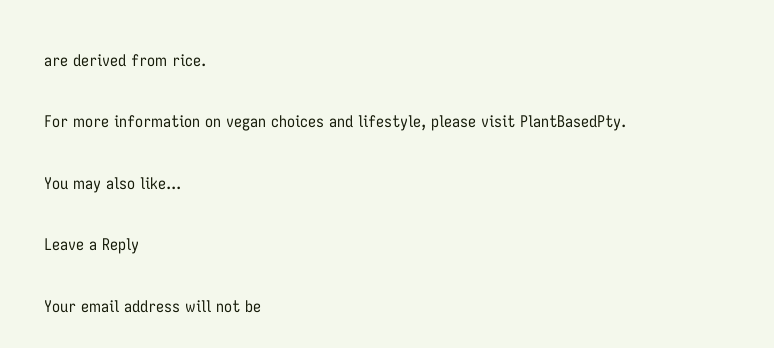are derived from rice.

For more information on vegan choices and lifestyle, please visit PlantBasedPty.

You may also like...

Leave a Reply

Your email address will not be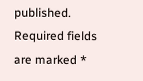published. Required fields are marked *